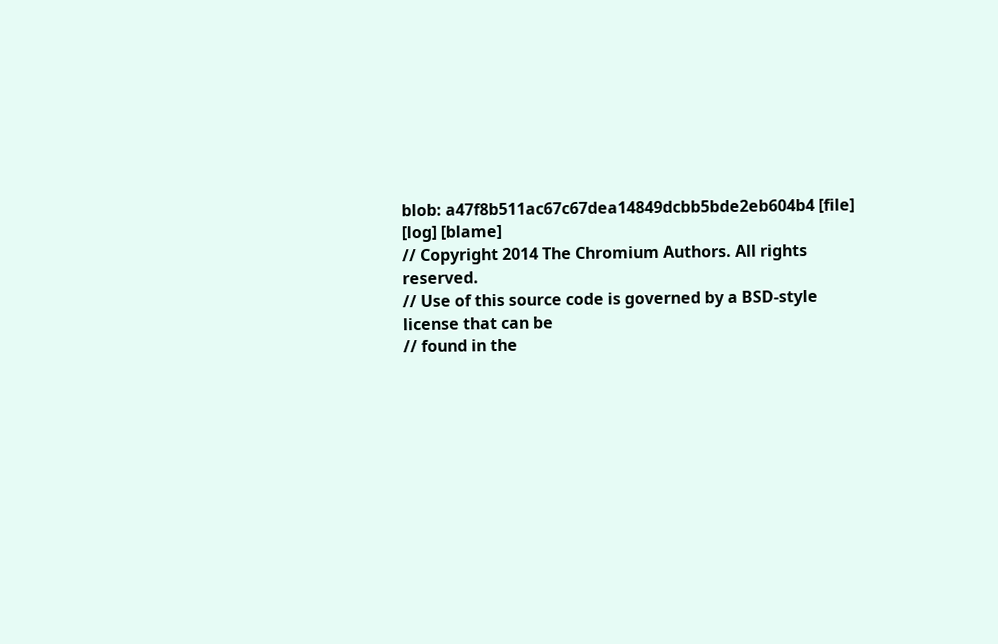blob: a47f8b511ac67c67dea14849dcbb5bde2eb604b4 [file] [log] [blame]
// Copyright 2014 The Chromium Authors. All rights reserved.
// Use of this source code is governed by a BSD-style license that can be
// found in the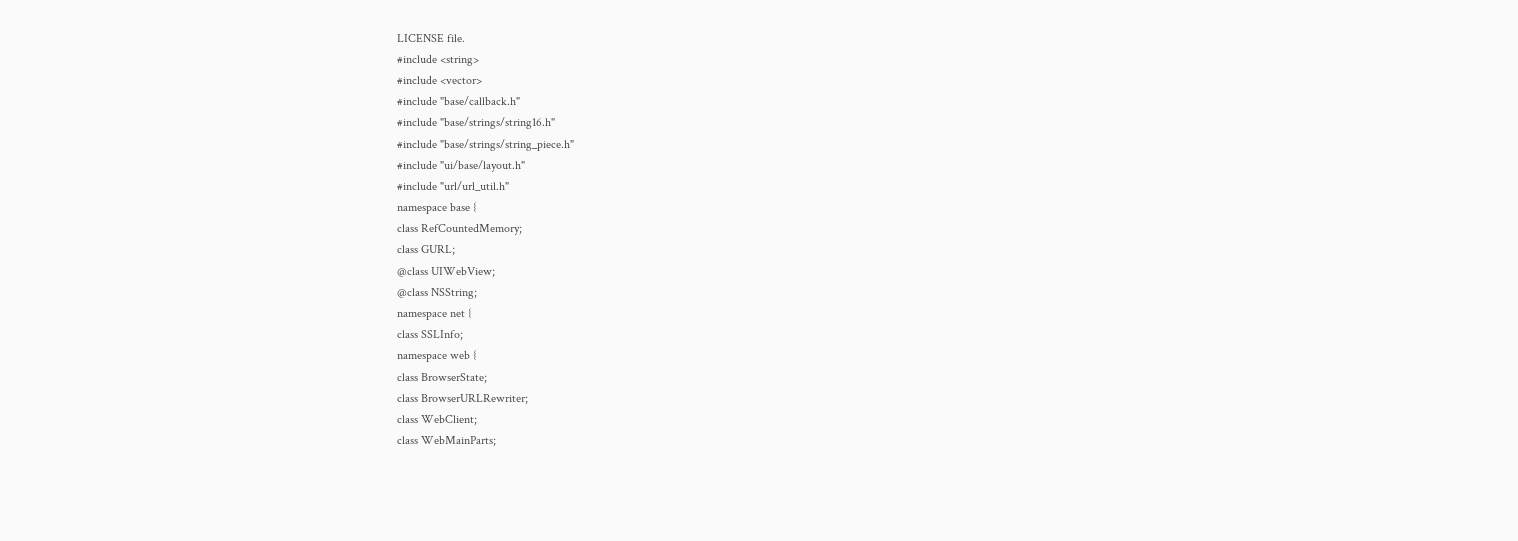LICENSE file.
#include <string>
#include <vector>
#include "base/callback.h"
#include "base/strings/string16.h"
#include "base/strings/string_piece.h"
#include "ui/base/layout.h"
#include "url/url_util.h"
namespace base {
class RefCountedMemory;
class GURL;
@class UIWebView;
@class NSString;
namespace net {
class SSLInfo;
namespace web {
class BrowserState;
class BrowserURLRewriter;
class WebClient;
class WebMainParts;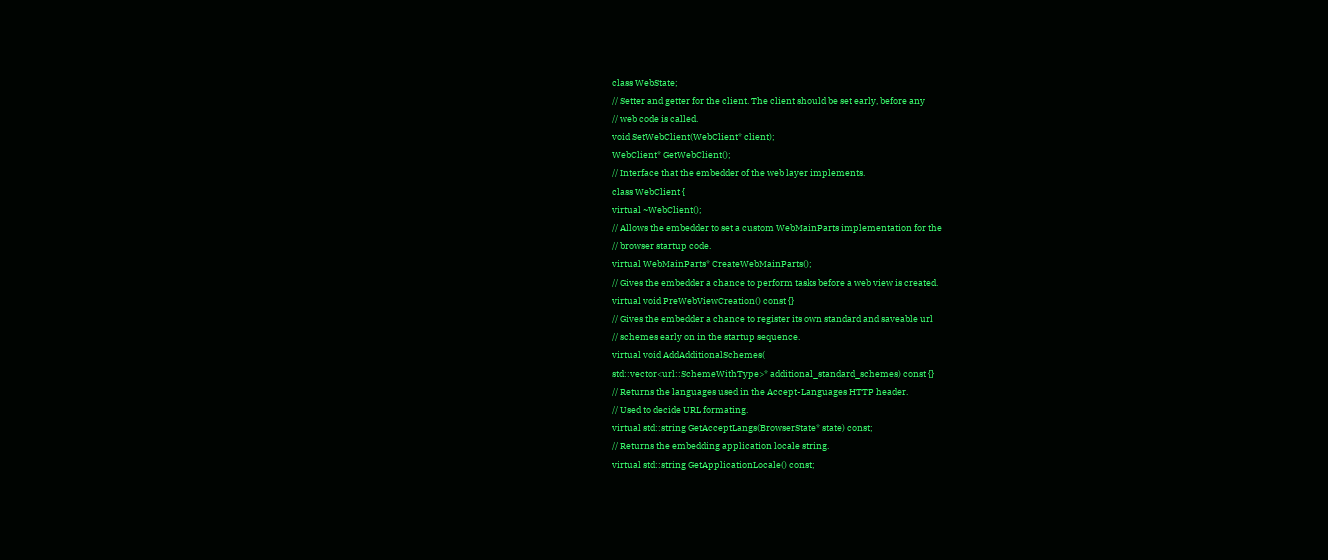class WebState;
// Setter and getter for the client. The client should be set early, before any
// web code is called.
void SetWebClient(WebClient* client);
WebClient* GetWebClient();
// Interface that the embedder of the web layer implements.
class WebClient {
virtual ~WebClient();
// Allows the embedder to set a custom WebMainParts implementation for the
// browser startup code.
virtual WebMainParts* CreateWebMainParts();
// Gives the embedder a chance to perform tasks before a web view is created.
virtual void PreWebViewCreation() const {}
// Gives the embedder a chance to register its own standard and saveable url
// schemes early on in the startup sequence.
virtual void AddAdditionalSchemes(
std::vector<url::SchemeWithType>* additional_standard_schemes) const {}
// Returns the languages used in the Accept-Languages HTTP header.
// Used to decide URL formating.
virtual std::string GetAcceptLangs(BrowserState* state) const;
// Returns the embedding application locale string.
virtual std::string GetApplicationLocale() const;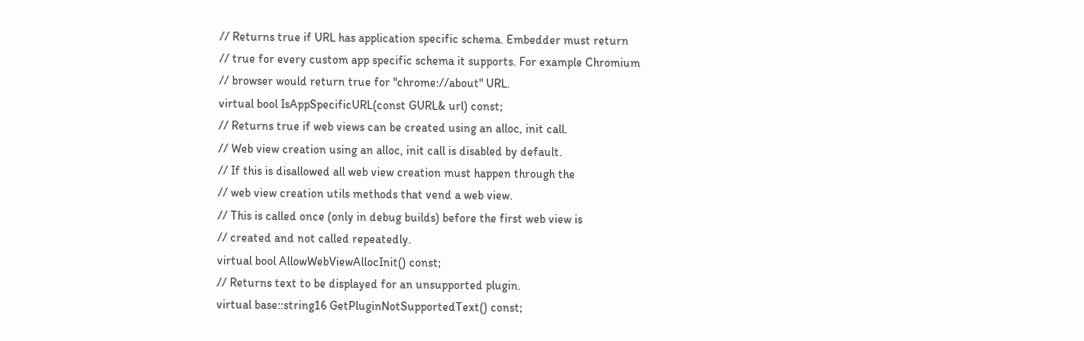// Returns true if URL has application specific schema. Embedder must return
// true for every custom app specific schema it supports. For example Chromium
// browser would return true for "chrome://about" URL.
virtual bool IsAppSpecificURL(const GURL& url) const;
// Returns true if web views can be created using an alloc, init call.
// Web view creation using an alloc, init call is disabled by default.
// If this is disallowed all web view creation must happen through the
// web view creation utils methods that vend a web view.
// This is called once (only in debug builds) before the first web view is
// created and not called repeatedly.
virtual bool AllowWebViewAllocInit() const;
// Returns text to be displayed for an unsupported plugin.
virtual base::string16 GetPluginNotSupportedText() const;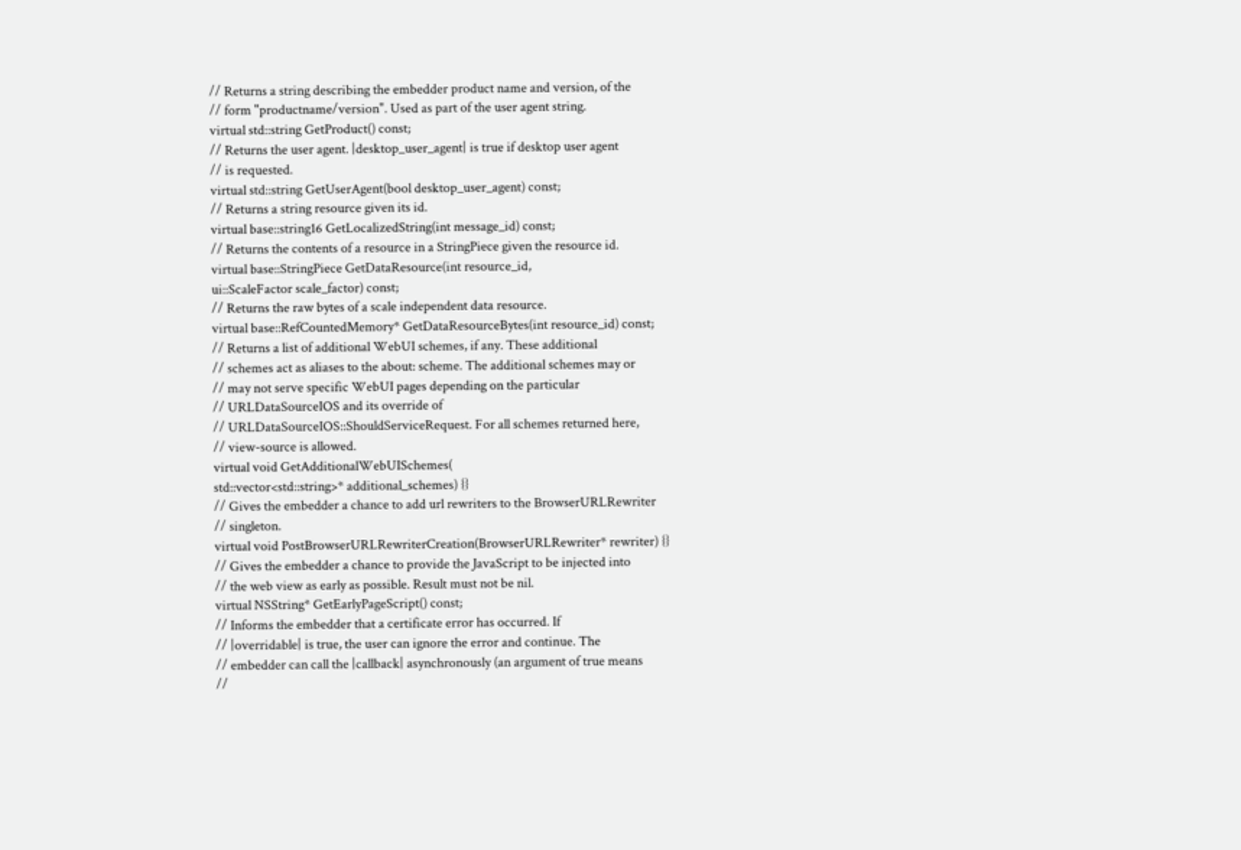// Returns a string describing the embedder product name and version, of the
// form "productname/version". Used as part of the user agent string.
virtual std::string GetProduct() const;
// Returns the user agent. |desktop_user_agent| is true if desktop user agent
// is requested.
virtual std::string GetUserAgent(bool desktop_user_agent) const;
// Returns a string resource given its id.
virtual base::string16 GetLocalizedString(int message_id) const;
// Returns the contents of a resource in a StringPiece given the resource id.
virtual base::StringPiece GetDataResource(int resource_id,
ui::ScaleFactor scale_factor) const;
// Returns the raw bytes of a scale independent data resource.
virtual base::RefCountedMemory* GetDataResourceBytes(int resource_id) const;
// Returns a list of additional WebUI schemes, if any. These additional
// schemes act as aliases to the about: scheme. The additional schemes may or
// may not serve specific WebUI pages depending on the particular
// URLDataSourceIOS and its override of
// URLDataSourceIOS::ShouldServiceRequest. For all schemes returned here,
// view-source is allowed.
virtual void GetAdditionalWebUISchemes(
std::vector<std::string>* additional_schemes) {}
// Gives the embedder a chance to add url rewriters to the BrowserURLRewriter
// singleton.
virtual void PostBrowserURLRewriterCreation(BrowserURLRewriter* rewriter) {}
// Gives the embedder a chance to provide the JavaScript to be injected into
// the web view as early as possible. Result must not be nil.
virtual NSString* GetEarlyPageScript() const;
// Informs the embedder that a certificate error has occurred. If
// |overridable| is true, the user can ignore the error and continue. The
// embedder can call the |callback| asynchronously (an argument of true means
//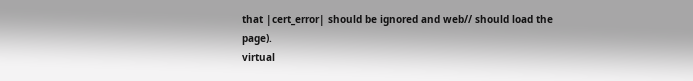that |cert_error| should be ignored and web// should load the page).
virtual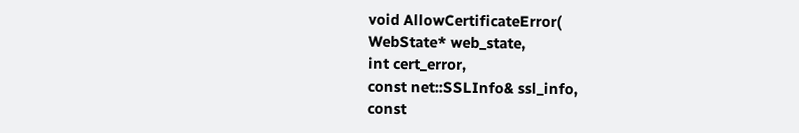void AllowCertificateError(
WebState* web_state,
int cert_error,
const net::SSLInfo& ssl_info,
const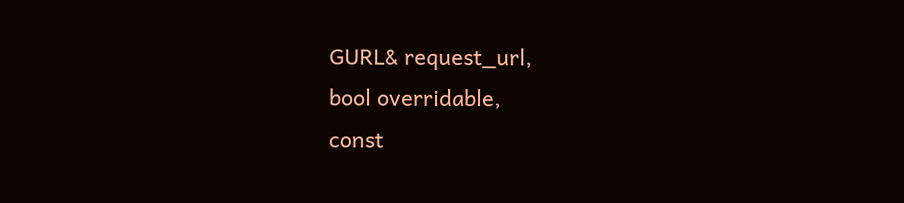GURL& request_url,
bool overridable,
const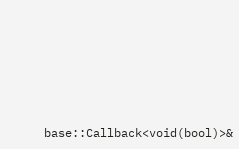base::Callback<void(bool)>&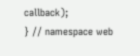callback);
} // namespace web